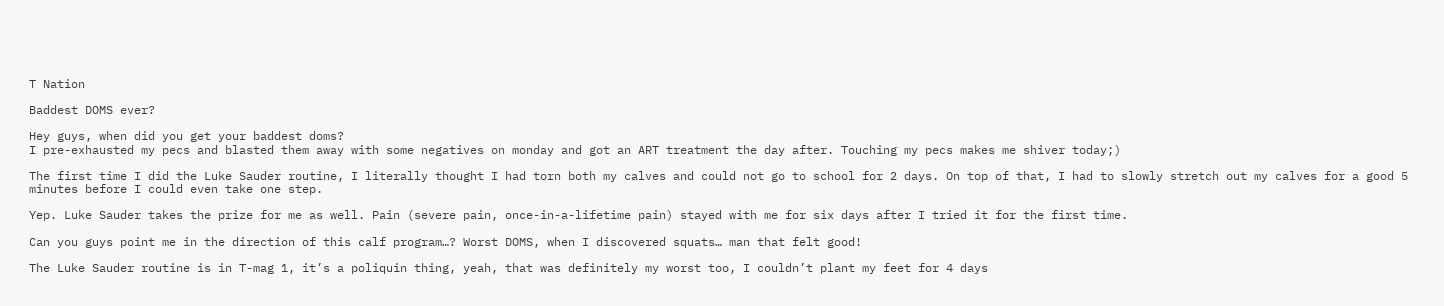T Nation

Baddest DOMS ever?

Hey guys, when did you get your baddest doms?
I pre-exhausted my pecs and blasted them away with some negatives on monday and got an ART treatment the day after. Touching my pecs makes me shiver today;)

The first time I did the Luke Sauder routine, I literally thought I had torn both my calves and could not go to school for 2 days. On top of that, I had to slowly stretch out my calves for a good 5 minutes before I could even take one step.

Yep. Luke Sauder takes the prize for me as well. Pain (severe pain, once-in-a-lifetime pain) stayed with me for six days after I tried it for the first time.

Can you guys point me in the direction of this calf program…? Worst DOMS, when I discovered squats… man that felt good!

The Luke Sauder routine is in T-mag 1, it’s a poliquin thing, yeah, that was definitely my worst too, I couldn’t plant my feet for 4 days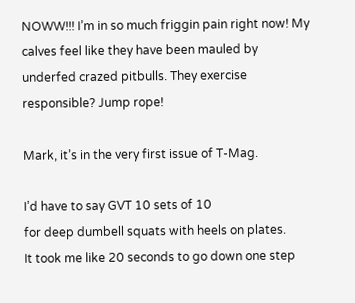NOWW!!! I’m in so much friggin pain right now! My calves feel like they have been mauled by underfed crazed pitbulls. They exercise responsible? Jump rope!

Mark, it’s in the very first issue of T-Mag.

I’d have to say GVT 10 sets of 10
for deep dumbell squats with heels on plates.
It took me like 20 seconds to go down one step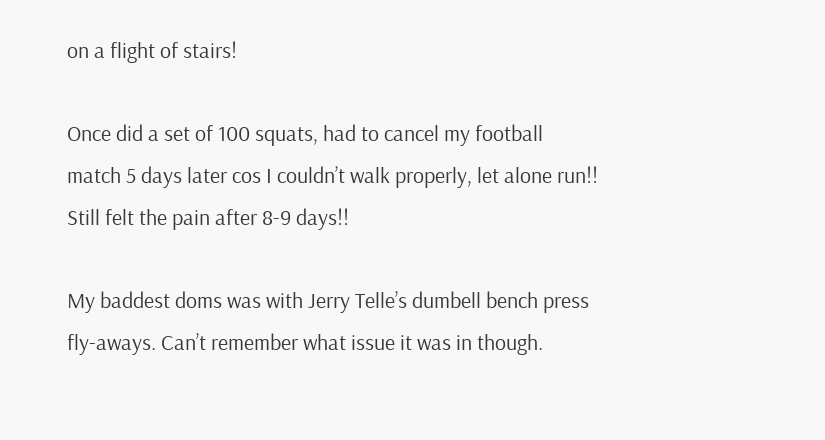on a flight of stairs!

Once did a set of 100 squats, had to cancel my football match 5 days later cos I couldn’t walk properly, let alone run!! Still felt the pain after 8-9 days!!

My baddest doms was with Jerry Telle’s dumbell bench press fly-aways. Can’t remember what issue it was in though.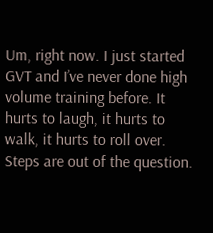Um, right now. I just started GVT and I’ve never done high volume training before. It hurts to laugh, it hurts to walk, it hurts to roll over. Steps are out of the question.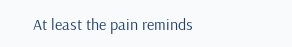At least the pain reminds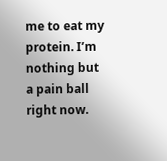me to eat my protein. I’m nothing but a pain ball right now.